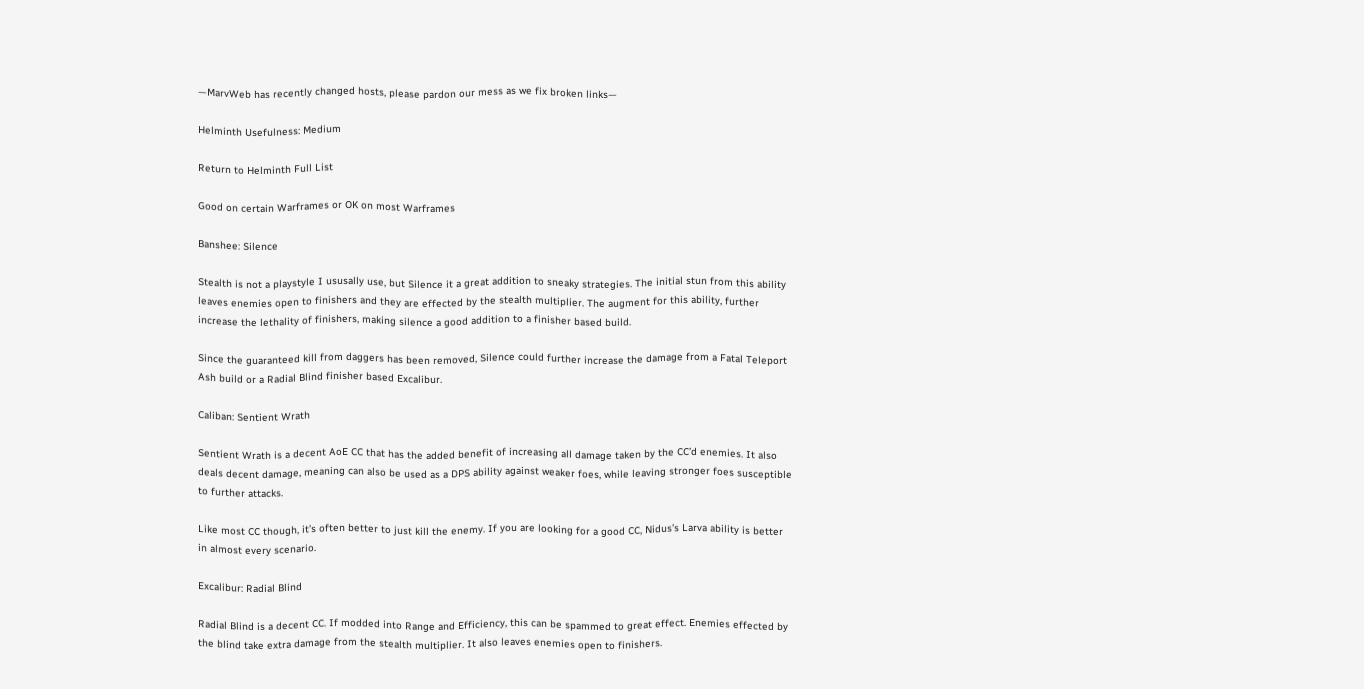—MarvWeb has recently changed hosts, please pardon our mess as we fix broken links—

Helminth Usefulness: Medium

Return to Helminth Full List

Good on certain Warframes or OK on most Warframes

Banshee: Silence

Stealth is not a playstyle I ususally use, but Silence it a great addition to sneaky strategies. The initial stun from this ability leaves enemies open to finishers and they are effected by the stealth multiplier. The augment for this ability, further increase the lethality of finishers, making silence a good addition to a finisher based build.

Since the guaranteed kill from daggers has been removed, Silence could further increase the damage from a Fatal Teleport Ash build or a Radial Blind finisher based Excalibur.

Caliban: Sentient Wrath

Sentient Wrath is a decent AoE CC that has the added benefit of increasing all damage taken by the CC’d enemies. It also deals decent damage, meaning can also be used as a DPS ability against weaker foes, while leaving stronger foes susceptible to further attacks.

Like most CC though, it’s often better to just kill the enemy. If you are looking for a good CC, Nidus’s Larva ability is better in almost every scenario.

Excalibur: Radial Blind

Radial Blind is a decent CC. If modded into Range and Efficiency, this can be spammed to great effect. Enemies effected by the blind take extra damage from the stealth multiplier. It also leaves enemies open to finishers.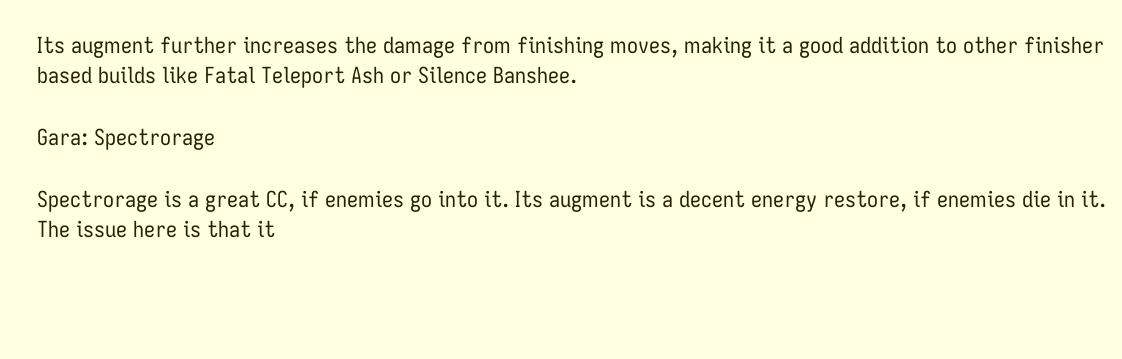Its augment further increases the damage from finishing moves, making it a good addition to other finisher based builds like Fatal Teleport Ash or Silence Banshee.

Gara: Spectrorage

Spectrorage is a great CC, if enemies go into it. Its augment is a decent energy restore, if enemies die in it. The issue here is that it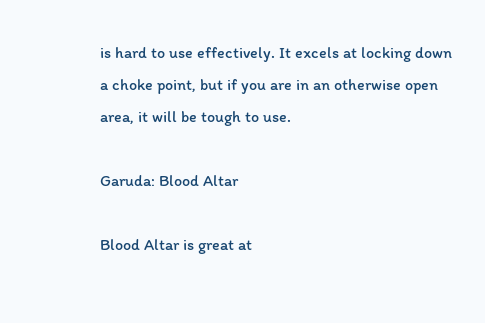is hard to use effectively. It excels at locking down a choke point, but if you are in an otherwise open area, it will be tough to use.

Garuda: Blood Altar

Blood Altar is great at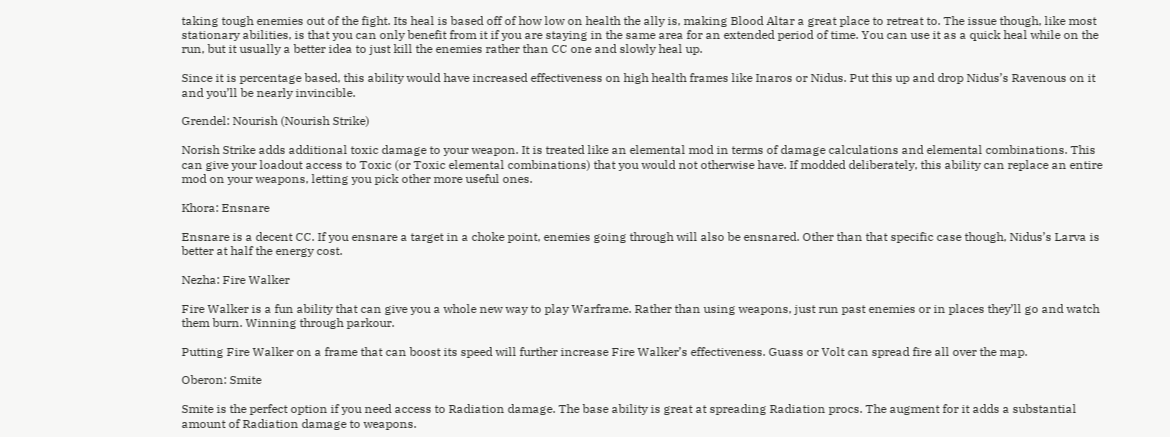taking tough enemies out of the fight. Its heal is based off of how low on health the ally is, making Blood Altar a great place to retreat to. The issue though, like most stationary abilities, is that you can only benefit from it if you are staying in the same area for an extended period of time. You can use it as a quick heal while on the run, but it usually a better idea to just kill the enemies rather than CC one and slowly heal up.

Since it is percentage based, this ability would have increased effectiveness on high health frames like Inaros or Nidus. Put this up and drop Nidus’s Ravenous on it and you’ll be nearly invincible.

Grendel: Nourish (Nourish Strike)

Norish Strike adds additional toxic damage to your weapon. It is treated like an elemental mod in terms of damage calculations and elemental combinations. This can give your loadout access to Toxic (or Toxic elemental combinations) that you would not otherwise have. If modded deliberately, this ability can replace an entire mod on your weapons, letting you pick other more useful ones.

Khora: Ensnare

Ensnare is a decent CC. If you ensnare a target in a choke point, enemies going through will also be ensnared. Other than that specific case though, Nidus’s Larva is better at half the energy cost.

Nezha: Fire Walker

Fire Walker is a fun ability that can give you a whole new way to play Warframe. Rather than using weapons, just run past enemies or in places they’ll go and watch them burn. Winning through parkour.

Putting Fire Walker on a frame that can boost its speed will further increase Fire Walker’s effectiveness. Guass or Volt can spread fire all over the map.

Oberon: Smite

Smite is the perfect option if you need access to Radiation damage. The base ability is great at spreading Radiation procs. The augment for it adds a substantial amount of Radiation damage to weapons.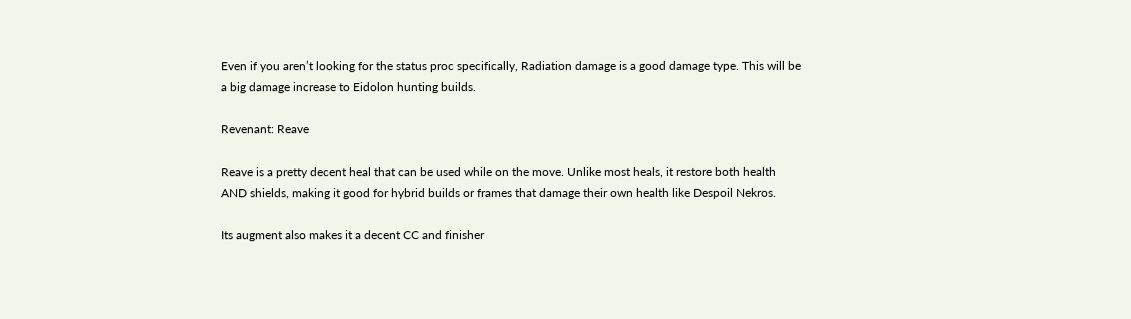Even if you aren’t looking for the status proc specifically, Radiation damage is a good damage type. This will be a big damage increase to Eidolon hunting builds.

Revenant: Reave

Reave is a pretty decent heal that can be used while on the move. Unlike most heals, it restore both health AND shields, making it good for hybrid builds or frames that damage their own health like Despoil Nekros.

Its augment also makes it a decent CC and finisher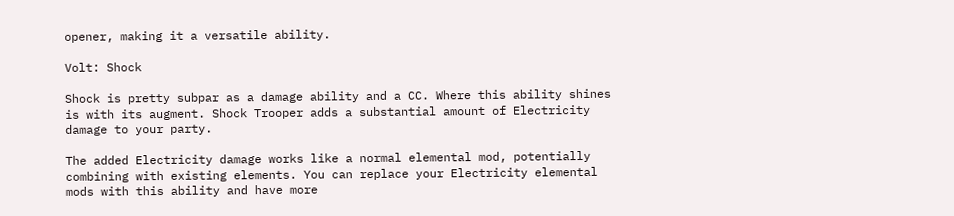opener, making it a versatile ability.

Volt: Shock

Shock is pretty subpar as a damage ability and a CC. Where this ability shines is with its augment. Shock Trooper adds a substantial amount of Electricity damage to your party.

The added Electricity damage works like a normal elemental mod, potentially combining with existing elements. You can replace your Electricity elemental mods with this ability and have more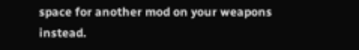space for another mod on your weapons instead.